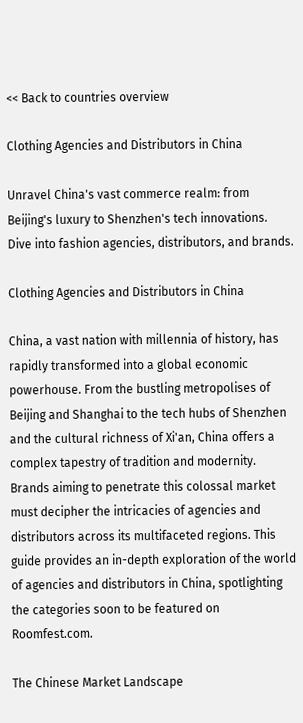<< Back to countries overview

Clothing Agencies and Distributors in China

Unravel China's vast commerce realm: from Beijing's luxury to Shenzhen's tech innovations. Dive into fashion agencies, distributors, and brands.

Clothing Agencies and Distributors in China

China, a vast nation with millennia of history, has rapidly transformed into a global economic powerhouse. From the bustling metropolises of Beijing and Shanghai to the tech hubs of Shenzhen and the cultural richness of Xi'an, China offers a complex tapestry of tradition and modernity. Brands aiming to penetrate this colossal market must decipher the intricacies of agencies and distributors across its multifaceted regions. This guide provides an in-depth exploration of the world of agencies and distributors in China, spotlighting the categories soon to be featured on Roomfest.com.

The Chinese Market Landscape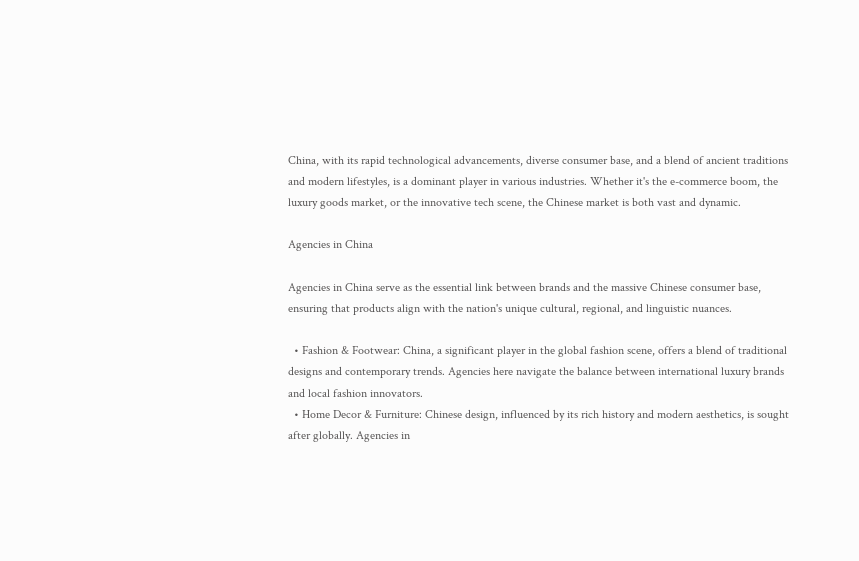China, with its rapid technological advancements, diverse consumer base, and a blend of ancient traditions and modern lifestyles, is a dominant player in various industries. Whether it's the e-commerce boom, the luxury goods market, or the innovative tech scene, the Chinese market is both vast and dynamic.

Agencies in China

Agencies in China serve as the essential link between brands and the massive Chinese consumer base, ensuring that products align with the nation's unique cultural, regional, and linguistic nuances.

  • Fashion & Footwear: China, a significant player in the global fashion scene, offers a blend of traditional designs and contemporary trends. Agencies here navigate the balance between international luxury brands and local fashion innovators.
  • Home Decor & Furniture: Chinese design, influenced by its rich history and modern aesthetics, is sought after globally. Agencies in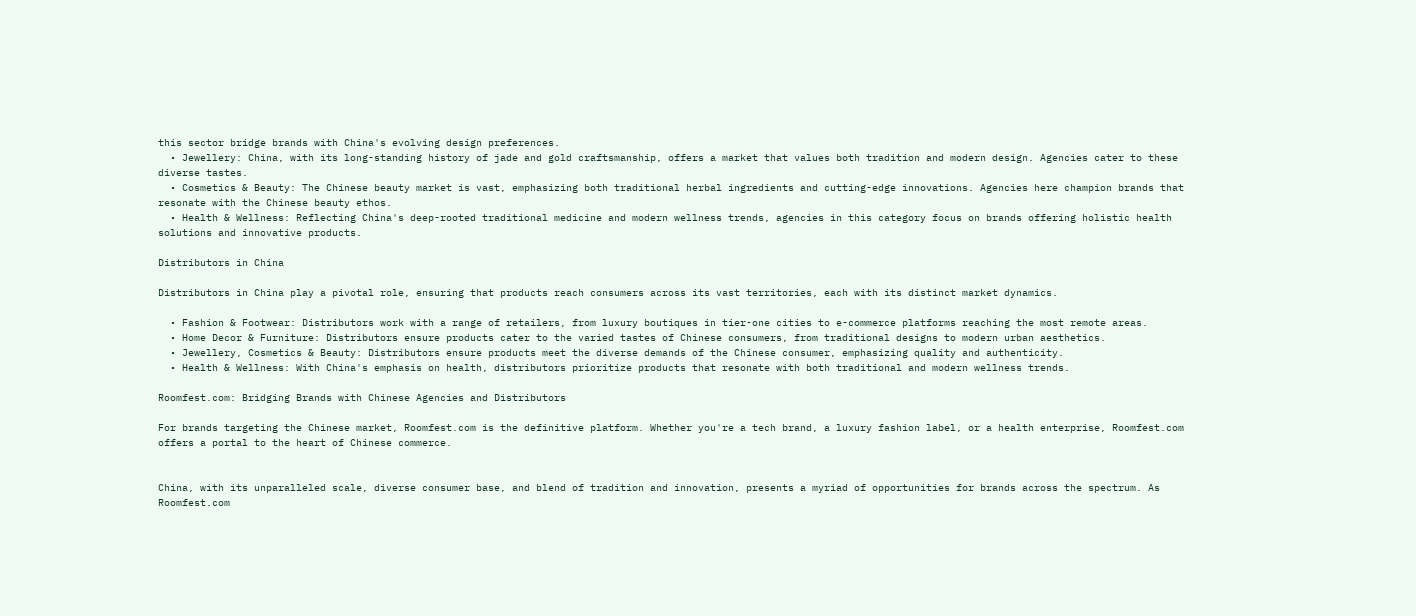this sector bridge brands with China's evolving design preferences.
  • Jewellery: China, with its long-standing history of jade and gold craftsmanship, offers a market that values both tradition and modern design. Agencies cater to these diverse tastes.
  • Cosmetics & Beauty: The Chinese beauty market is vast, emphasizing both traditional herbal ingredients and cutting-edge innovations. Agencies here champion brands that resonate with the Chinese beauty ethos.
  • Health & Wellness: Reflecting China's deep-rooted traditional medicine and modern wellness trends, agencies in this category focus on brands offering holistic health solutions and innovative products.

Distributors in China

Distributors in China play a pivotal role, ensuring that products reach consumers across its vast territories, each with its distinct market dynamics.

  • Fashion & Footwear: Distributors work with a range of retailers, from luxury boutiques in tier-one cities to e-commerce platforms reaching the most remote areas.
  • Home Decor & Furniture: Distributors ensure products cater to the varied tastes of Chinese consumers, from traditional designs to modern urban aesthetics.
  • Jewellery, Cosmetics & Beauty: Distributors ensure products meet the diverse demands of the Chinese consumer, emphasizing quality and authenticity.
  • Health & Wellness: With China's emphasis on health, distributors prioritize products that resonate with both traditional and modern wellness trends.

Roomfest.com: Bridging Brands with Chinese Agencies and Distributors

For brands targeting the Chinese market, Roomfest.com is the definitive platform. Whether you're a tech brand, a luxury fashion label, or a health enterprise, Roomfest.com offers a portal to the heart of Chinese commerce.


China, with its unparalleled scale, diverse consumer base, and blend of tradition and innovation, presents a myriad of opportunities for brands across the spectrum. As Roomfest.com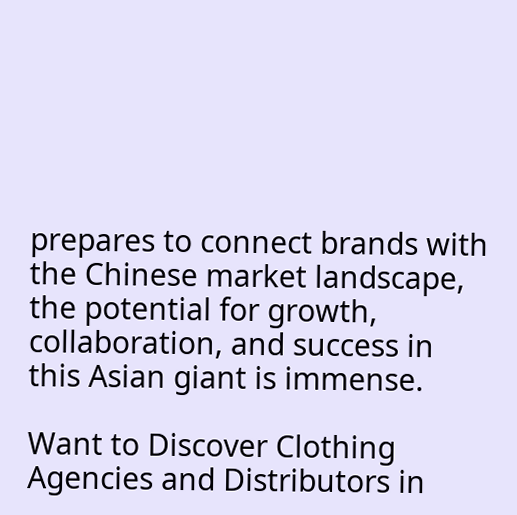prepares to connect brands with the Chinese market landscape, the potential for growth, collaboration, and success in this Asian giant is immense.

Want to Discover Clothing Agencies and Distributors in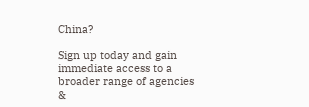China?

Sign up today and gain immediate access to a broader range of agencies &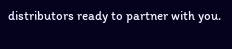distributors ready to partner with you.